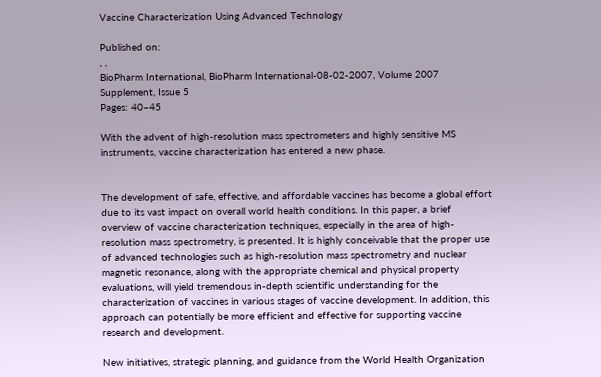Vaccine Characterization Using Advanced Technology

Published on:
, ,
BioPharm International, BioPharm International-08-02-2007, Volume 2007 Supplement, Issue 5
Pages: 40–45

With the advent of high-resolution mass spectrometers and highly sensitive MS instruments, vaccine characterization has entered a new phase.


The development of safe, effective, and affordable vaccines has become a global effort due to its vast impact on overall world health conditions. In this paper, a brief overview of vaccine characterization techniques, especially in the area of high-resolution mass spectrometry, is presented. It is highly conceivable that the proper use of advanced technologies such as high-resolution mass spectrometry and nuclear magnetic resonance, along with the appropriate chemical and physical property evaluations, will yield tremendous in-depth scientific understanding for the characterization of vaccines in various stages of vaccine development. In addition, this approach can potentially be more efficient and effective for supporting vaccine research and development.

New initiatives, strategic planning, and guidance from the World Health Organization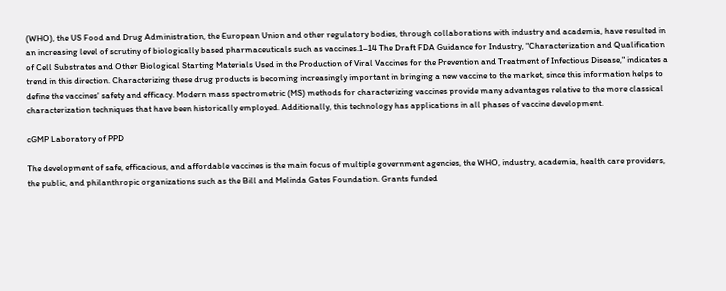(WHO), the US Food and Drug Administration, the European Union and other regulatory bodies, through collaborations with industry and academia, have resulted in an increasing level of scrutiny of biologically based pharmaceuticals such as vaccines.1–14 The Draft FDA Guidance for Industry, "Characterization and Qualification of Cell Substrates and Other Biological Starting Materials Used in the Production of Viral Vaccines for the Prevention and Treatment of Infectious Disease," indicates a trend in this direction. Characterizing these drug products is becoming increasingly important in bringing a new vaccine to the market, since this information helps to define the vaccines' safety and efficacy. Modern mass spectrometric (MS) methods for characterizing vaccines provide many advantages relative to the more classical characterization techniques that have been historically employed. Additionally, this technology has applications in all phases of vaccine development.

cGMP Laboratory of PPD

The development of safe, efficacious, and affordable vaccines is the main focus of multiple government agencies, the WHO, industry, academia, health care providers, the public, and philanthropic organizations such as the Bill and Melinda Gates Foundation. Grants funded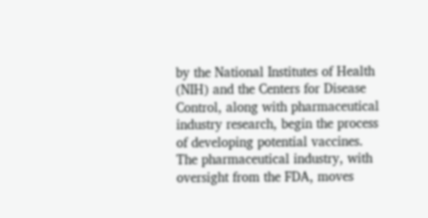by the National Institutes of Health (NIH) and the Centers for Disease Control, along with pharmaceutical industry research, begin the process of developing potential vaccines. The pharmaceutical industry, with oversight from the FDA, moves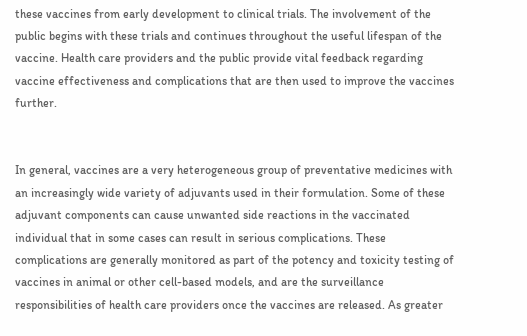these vaccines from early development to clinical trials. The involvement of the public begins with these trials and continues throughout the useful lifespan of the vaccine. Health care providers and the public provide vital feedback regarding vaccine effectiveness and complications that are then used to improve the vaccines further.


In general, vaccines are a very heterogeneous group of preventative medicines with an increasingly wide variety of adjuvants used in their formulation. Some of these adjuvant components can cause unwanted side reactions in the vaccinated individual that in some cases can result in serious complications. These complications are generally monitored as part of the potency and toxicity testing of vaccines in animal or other cell-based models, and are the surveillance responsibilities of health care providers once the vaccines are released. As greater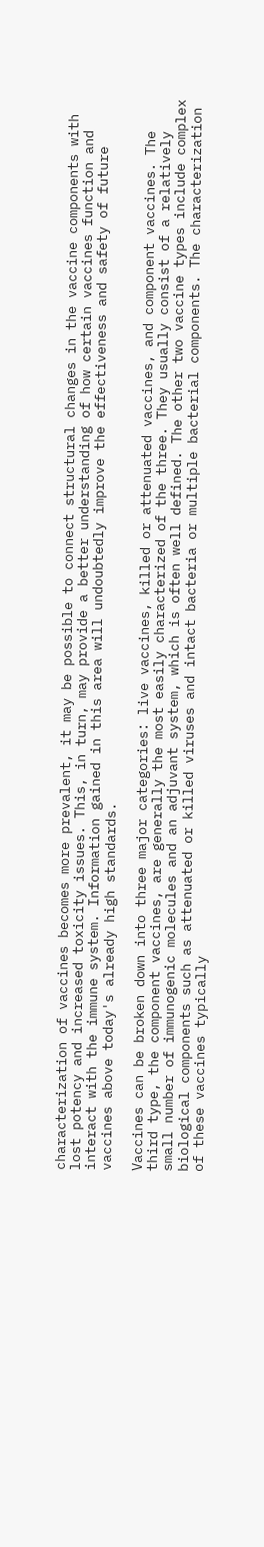characterization of vaccines becomes more prevalent, it may be possible to connect structural changes in the vaccine components with lost potency and increased toxicity issues. This, in turn, may provide a better understanding of how certain vaccines function and interact with the immune system. Information gained in this area will undoubtedly improve the effectiveness and safety of future vaccines above today's already high standards.

Vaccines can be broken down into three major categories: live vaccines, killed or attenuated vaccines, and component vaccines. The third type, the component vaccines, are generally the most easily characterized of the three. They usually consist of a relatively small number of immunogenic molecules and an adjuvant system, which is often well defined. The other two vaccine types include complex biological components such as attenuated or killed viruses and intact bacteria or multiple bacterial components. The characterization of these vaccines typically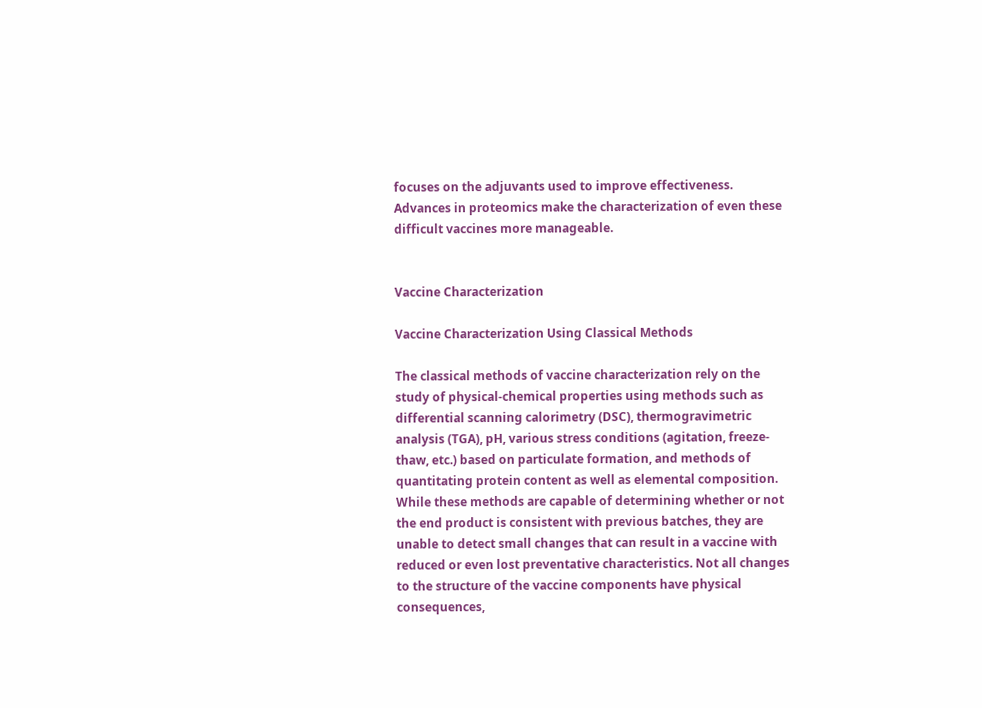focuses on the adjuvants used to improve effectiveness. Advances in proteomics make the characterization of even these difficult vaccines more manageable.


Vaccine Characterization

Vaccine Characterization Using Classical Methods

The classical methods of vaccine characterization rely on the study of physical-chemical properties using methods such as differential scanning calorimetry (DSC), thermogravimetric analysis (TGA), pH, various stress conditions (agitation, freeze-thaw, etc.) based on particulate formation, and methods of quantitating protein content as well as elemental composition. While these methods are capable of determining whether or not the end product is consistent with previous batches, they are unable to detect small changes that can result in a vaccine with reduced or even lost preventative characteristics. Not all changes to the structure of the vaccine components have physical consequences,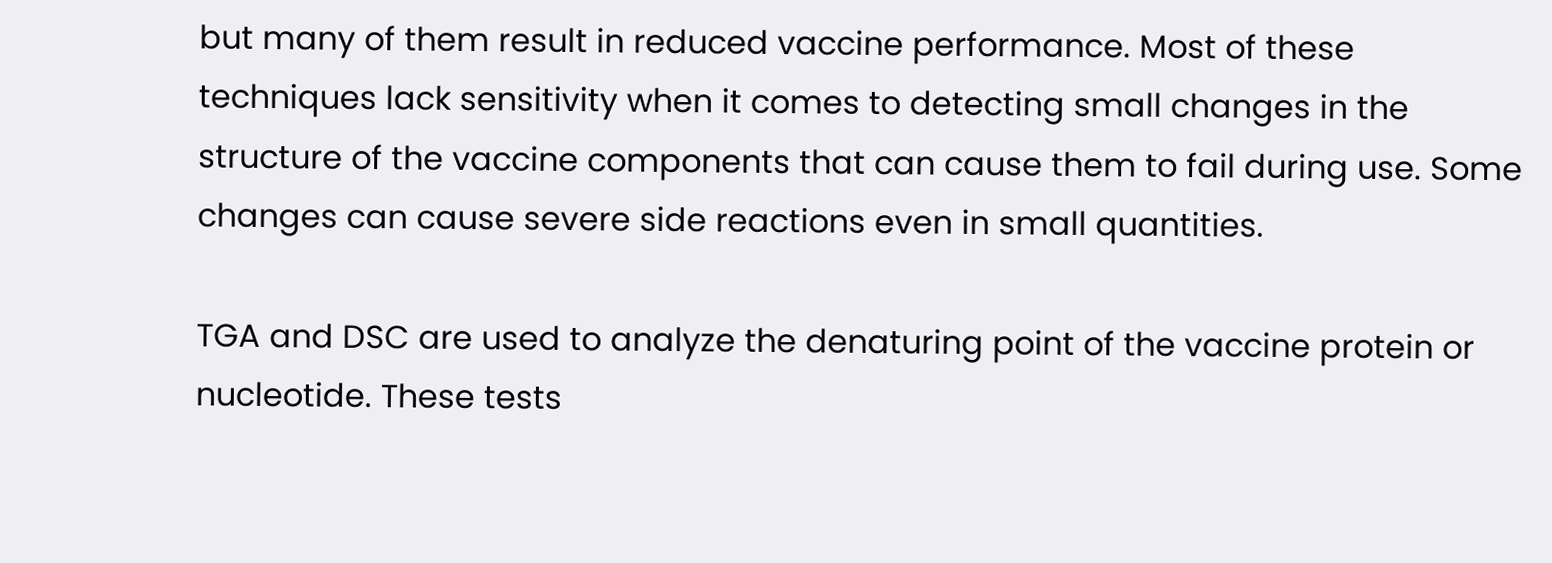but many of them result in reduced vaccine performance. Most of these techniques lack sensitivity when it comes to detecting small changes in the structure of the vaccine components that can cause them to fail during use. Some changes can cause severe side reactions even in small quantities.

TGA and DSC are used to analyze the denaturing point of the vaccine protein or nucleotide. These tests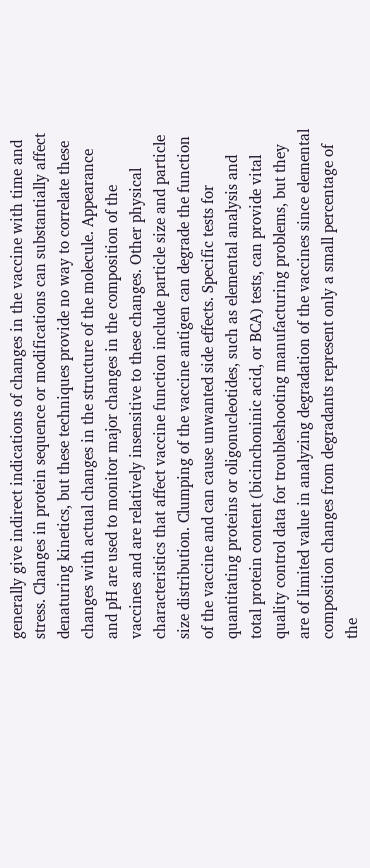generally give indirect indications of changes in the vaccine with time and stress. Changes in protein sequence or modifications can substantially affect denaturing kinetics, but these techniques provide no way to correlate these changes with actual changes in the structure of the molecule. Appearance and pH are used to monitor major changes in the composition of the vaccines and are relatively insensitive to these changes. Other physical characteristics that affect vaccine function include particle size and particle size distribution. Clumping of the vaccine antigen can degrade the function of the vaccine and can cause unwanted side effects. Specific tests for quantitating proteins or oligonucleotides, such as elemental analysis and total protein content (bicinchoninic acid, or BCA) tests, can provide vital quality control data for troubleshooting manufacturing problems, but they are of limited value in analyzing degradation of the vaccines since elemental composition changes from degradants represent only a small percentage of the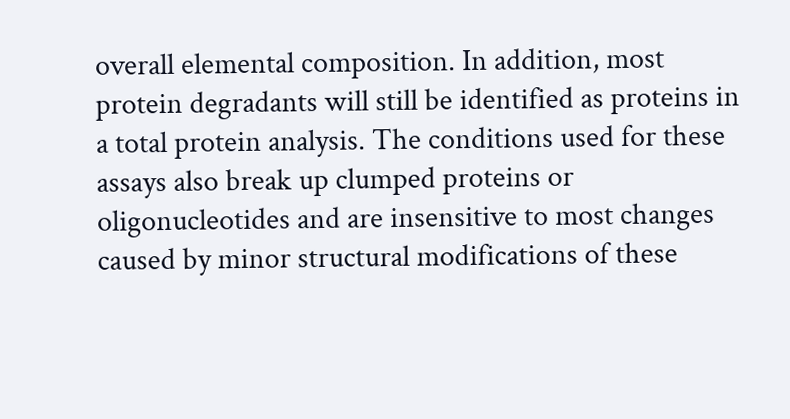overall elemental composition. In addition, most protein degradants will still be identified as proteins in a total protein analysis. The conditions used for these assays also break up clumped proteins or oligonucleotides and are insensitive to most changes caused by minor structural modifications of these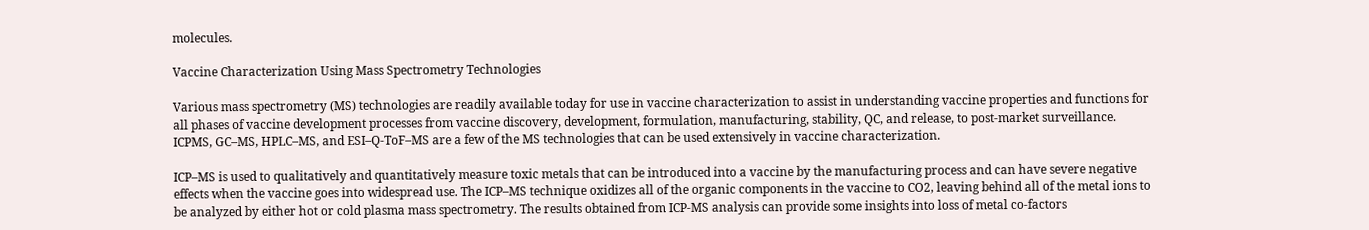molecules.

Vaccine Characterization Using Mass Spectrometry Technologies

Various mass spectrometry (MS) technologies are readily available today for use in vaccine characterization to assist in understanding vaccine properties and functions for all phases of vaccine development processes from vaccine discovery, development, formulation, manufacturing, stability, QC, and release, to post-market surveillance. ICPMS, GC–MS, HPLC–MS, and ESI–Q-ToF–MS are a few of the MS technologies that can be used extensively in vaccine characterization.

ICP–MS is used to qualitatively and quantitatively measure toxic metals that can be introduced into a vaccine by the manufacturing process and can have severe negative effects when the vaccine goes into widespread use. The ICP–MS technique oxidizes all of the organic components in the vaccine to CO2, leaving behind all of the metal ions to be analyzed by either hot or cold plasma mass spectrometry. The results obtained from ICP-MS analysis can provide some insights into loss of metal co-factors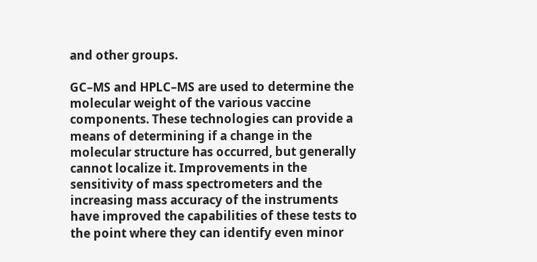and other groups.

GC–MS and HPLC–MS are used to determine the molecular weight of the various vaccine components. These technologies can provide a means of determining if a change in the molecular structure has occurred, but generally cannot localize it. Improvements in the sensitivity of mass spectrometers and the increasing mass accuracy of the instruments have improved the capabilities of these tests to the point where they can identify even minor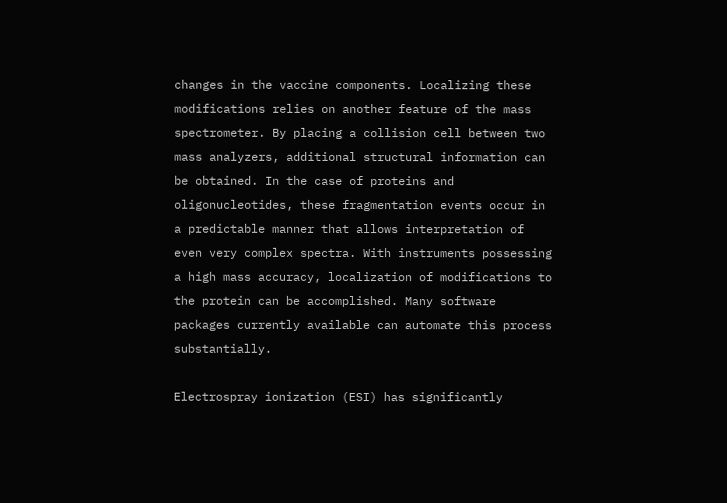changes in the vaccine components. Localizing these modifications relies on another feature of the mass spectrometer. By placing a collision cell between two mass analyzers, additional structural information can be obtained. In the case of proteins and oligonucleotides, these fragmentation events occur in a predictable manner that allows interpretation of even very complex spectra. With instruments possessing a high mass accuracy, localization of modifications to the protein can be accomplished. Many software packages currently available can automate this process substantially.

Electrospray ionization (ESI) has significantly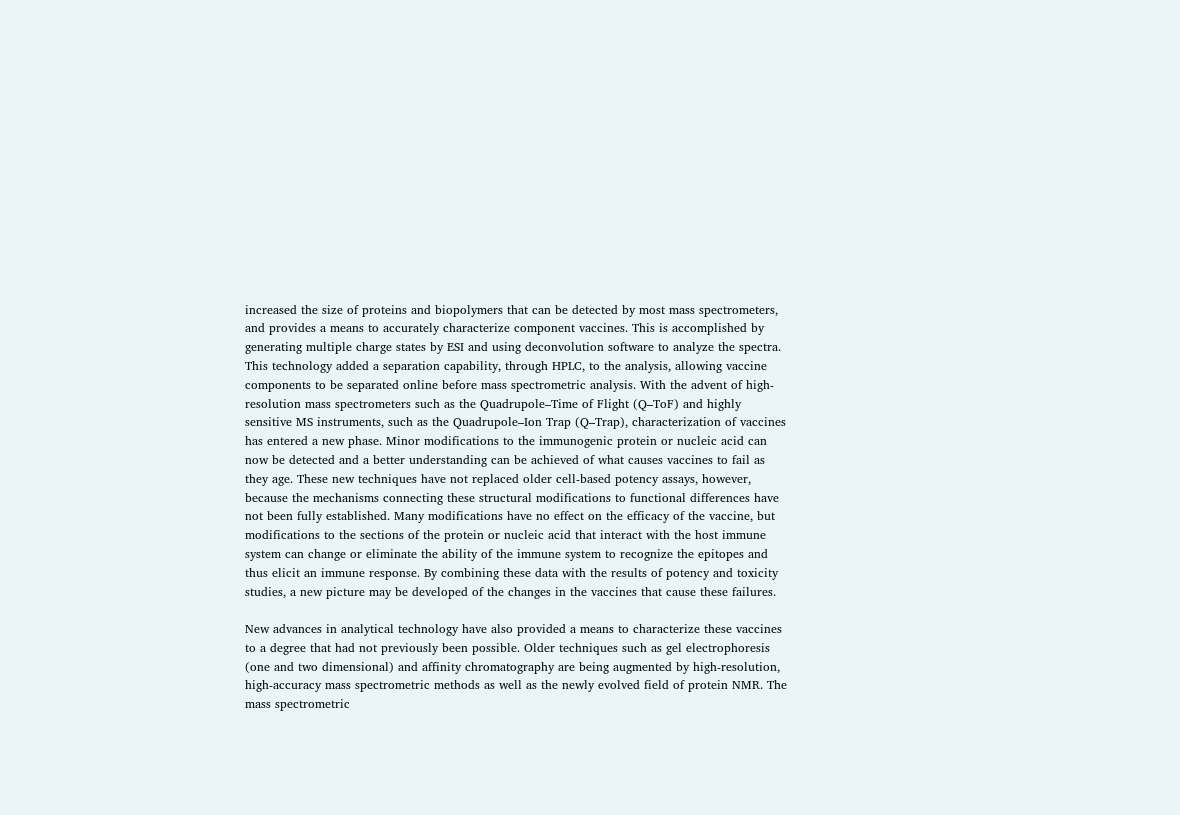increased the size of proteins and biopolymers that can be detected by most mass spectrometers, and provides a means to accurately characterize component vaccines. This is accomplished by generating multiple charge states by ESI and using deconvolution software to analyze the spectra. This technology added a separation capability, through HPLC, to the analysis, allowing vaccine components to be separated online before mass spectrometric analysis. With the advent of high-resolution mass spectrometers such as the Quadrupole–Time of Flight (Q–ToF) and highly sensitive MS instruments, such as the Quadrupole–Ion Trap (Q–Trap), characterization of vaccines has entered a new phase. Minor modifications to the immunogenic protein or nucleic acid can now be detected and a better understanding can be achieved of what causes vaccines to fail as they age. These new techniques have not replaced older cell-based potency assays, however, because the mechanisms connecting these structural modifications to functional differences have not been fully established. Many modifications have no effect on the efficacy of the vaccine, but modifications to the sections of the protein or nucleic acid that interact with the host immune system can change or eliminate the ability of the immune system to recognize the epitopes and thus elicit an immune response. By combining these data with the results of potency and toxicity studies, a new picture may be developed of the changes in the vaccines that cause these failures.

New advances in analytical technology have also provided a means to characterize these vaccines to a degree that had not previously been possible. Older techniques such as gel electrophoresis (one and two dimensional) and affinity chromatography are being augmented by high-resolution, high-accuracy mass spectrometric methods as well as the newly evolved field of protein NMR. The mass spectrometric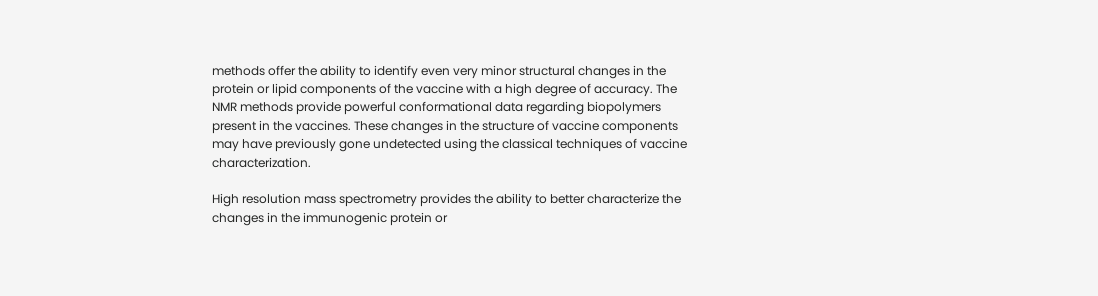methods offer the ability to identify even very minor structural changes in the protein or lipid components of the vaccine with a high degree of accuracy. The NMR methods provide powerful conformational data regarding biopolymers present in the vaccines. These changes in the structure of vaccine components may have previously gone undetected using the classical techniques of vaccine characterization.

High resolution mass spectrometry provides the ability to better characterize the changes in the immunogenic protein or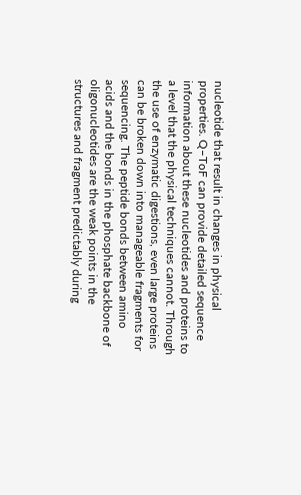nucleotide that result in changes in physical properties. Q–ToF can provide detailed sequence information about these nucleotides and proteins to a level that the physical techniques cannot. Through the use of enzymatic digestions, even large proteins can be broken down into manageable fragments for sequencing. The peptide bonds between amino acids and the bonds in the phosphate backbone of oligonucleotides are the weak points in the structures and fragment predictably during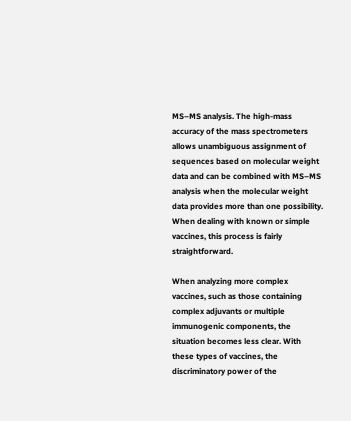MS–MS analysis. The high-mass accuracy of the mass spectrometers allows unambiguous assignment of sequences based on molecular weight data and can be combined with MS–MS analysis when the molecular weight data provides more than one possibility. When dealing with known or simple vaccines, this process is fairly straightforward.

When analyzing more complex vaccines, such as those containing complex adjuvants or multiple immunogenic components, the situation becomes less clear. With these types of vaccines, the discriminatory power of the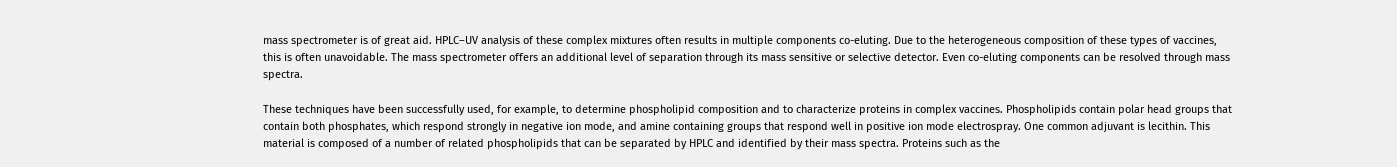mass spectrometer is of great aid. HPLC–UV analysis of these complex mixtures often results in multiple components co-eluting. Due to the heterogeneous composition of these types of vaccines, this is often unavoidable. The mass spectrometer offers an additional level of separation through its mass sensitive or selective detector. Even co-eluting components can be resolved through mass spectra.

These techniques have been successfully used, for example, to determine phospholipid composition and to characterize proteins in complex vaccines. Phospholipids contain polar head groups that contain both phosphates, which respond strongly in negative ion mode, and amine containing groups that respond well in positive ion mode electrospray. One common adjuvant is lecithin. This material is composed of a number of related phospholipids that can be separated by HPLC and identified by their mass spectra. Proteins such as the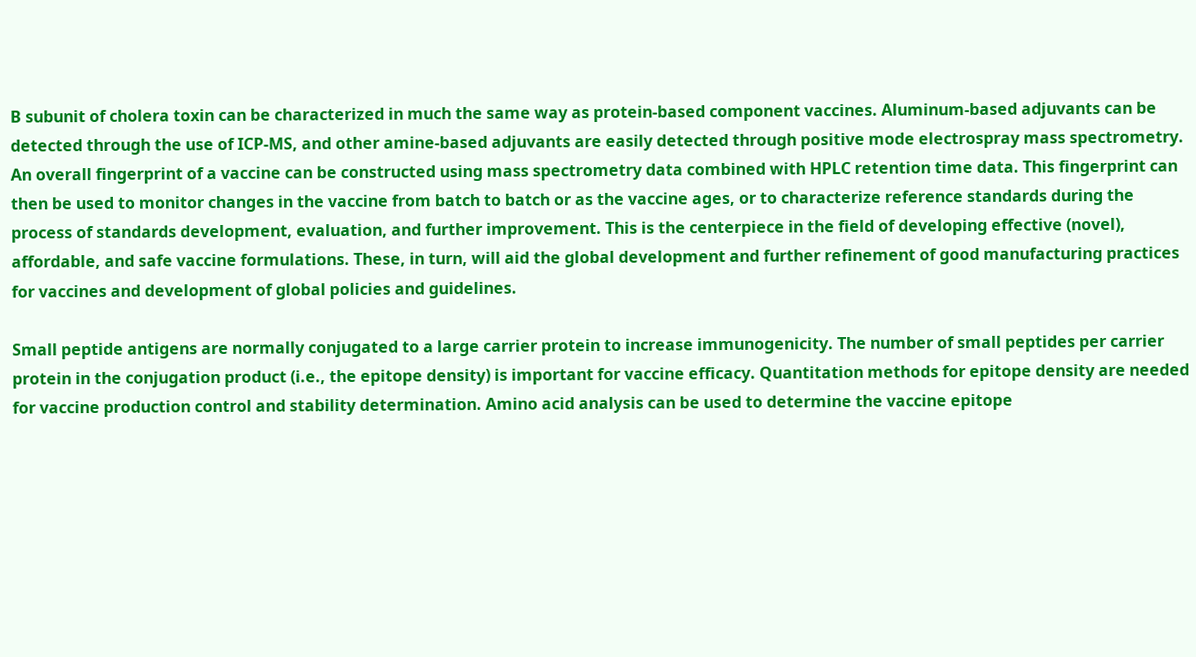B subunit of cholera toxin can be characterized in much the same way as protein-based component vaccines. Aluminum-based adjuvants can be detected through the use of ICP-MS, and other amine-based adjuvants are easily detected through positive mode electrospray mass spectrometry. An overall fingerprint of a vaccine can be constructed using mass spectrometry data combined with HPLC retention time data. This fingerprint can then be used to monitor changes in the vaccine from batch to batch or as the vaccine ages, or to characterize reference standards during the process of standards development, evaluation, and further improvement. This is the centerpiece in the field of developing effective (novel), affordable, and safe vaccine formulations. These, in turn, will aid the global development and further refinement of good manufacturing practices for vaccines and development of global policies and guidelines.

Small peptide antigens are normally conjugated to a large carrier protein to increase immunogenicity. The number of small peptides per carrier protein in the conjugation product (i.e., the epitope density) is important for vaccine efficacy. Quantitation methods for epitope density are needed for vaccine production control and stability determination. Amino acid analysis can be used to determine the vaccine epitope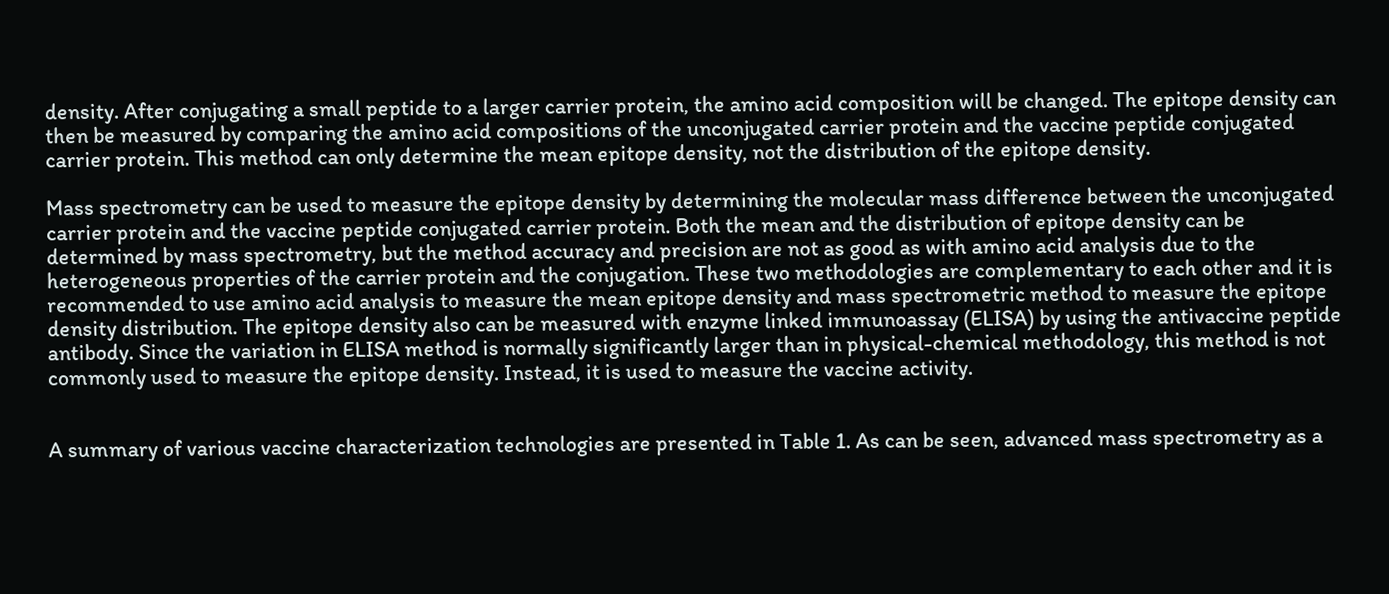density. After conjugating a small peptide to a larger carrier protein, the amino acid composition will be changed. The epitope density can then be measured by comparing the amino acid compositions of the unconjugated carrier protein and the vaccine peptide conjugated carrier protein. This method can only determine the mean epitope density, not the distribution of the epitope density.

Mass spectrometry can be used to measure the epitope density by determining the molecular mass difference between the unconjugated carrier protein and the vaccine peptide conjugated carrier protein. Both the mean and the distribution of epitope density can be determined by mass spectrometry, but the method accuracy and precision are not as good as with amino acid analysis due to the heterogeneous properties of the carrier protein and the conjugation. These two methodologies are complementary to each other and it is recommended to use amino acid analysis to measure the mean epitope density and mass spectrometric method to measure the epitope density distribution. The epitope density also can be measured with enzyme linked immunoassay (ELISA) by using the antivaccine peptide antibody. Since the variation in ELISA method is normally significantly larger than in physical-chemical methodology, this method is not commonly used to measure the epitope density. Instead, it is used to measure the vaccine activity.


A summary of various vaccine characterization technologies are presented in Table 1. As can be seen, advanced mass spectrometry as a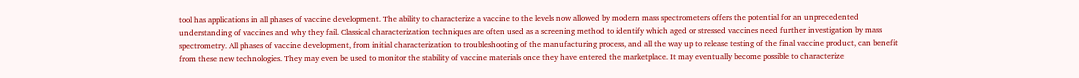tool has applications in all phases of vaccine development. The ability to characterize a vaccine to the levels now allowed by modern mass spectrometers offers the potential for an unprecedented understanding of vaccines and why they fail. Classical characterization techniques are often used as a screening method to identify which aged or stressed vaccines need further investigation by mass spectrometry. All phases of vaccine development, from initial characterization to troubleshooting of the manufacturing process, and all the way up to release testing of the final vaccine product, can benefit from these new technologies. They may even be used to monitor the stability of vaccine materials once they have entered the marketplace. It may eventually become possible to characterize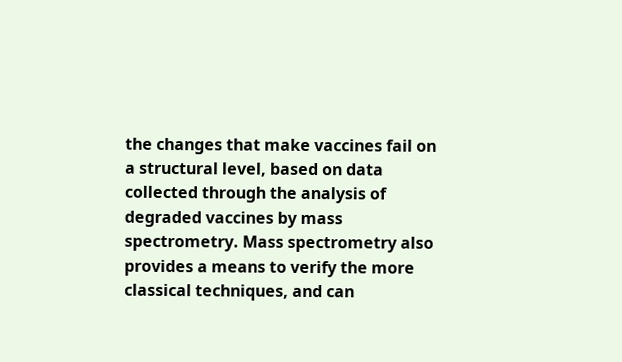the changes that make vaccines fail on a structural level, based on data collected through the analysis of degraded vaccines by mass spectrometry. Mass spectrometry also provides a means to verify the more classical techniques, and can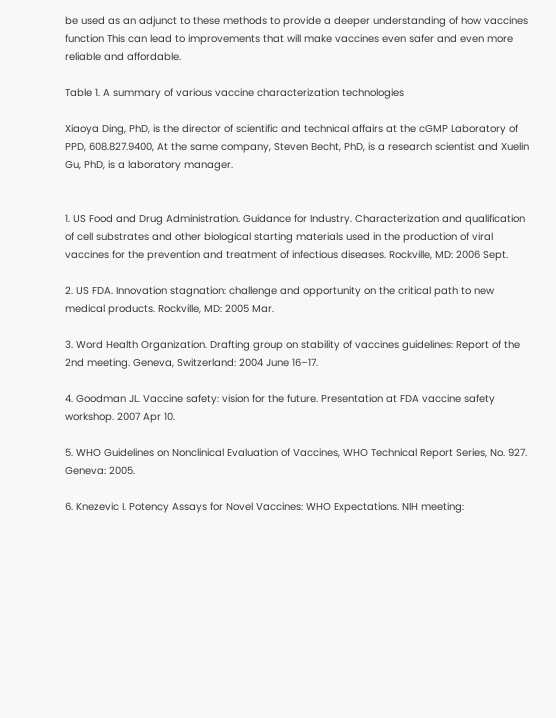be used as an adjunct to these methods to provide a deeper understanding of how vaccines function This can lead to improvements that will make vaccines even safer and even more reliable and affordable.

Table 1. A summary of various vaccine characterization technologies

Xiaoya Ding, PhD, is the director of scientific and technical affairs at the cGMP Laboratory of PPD, 608.827.9400, At the same company, Steven Becht, PhD, is a research scientist and Xuelin Gu, PhD, is a laboratory manager.


1. US Food and Drug Administration. Guidance for Industry. Characterization and qualification of cell substrates and other biological starting materials used in the production of viral vaccines for the prevention and treatment of infectious diseases. Rockville, MD: 2006 Sept.

2. US FDA. Innovation stagnation: challenge and opportunity on the critical path to new medical products. Rockville, MD: 2005 Mar.

3. Word Health Organization. Drafting group on stability of vaccines guidelines: Report of the 2nd meeting. Geneva, Switzerland: 2004 June 16–17.

4. Goodman JL. Vaccine safety: vision for the future. Presentation at FDA vaccine safety workshop. 2007 Apr 10.

5. WHO Guidelines on Nonclinical Evaluation of Vaccines, WHO Technical Report Series, No. 927. Geneva: 2005.

6. Knezevic I. Potency Assays for Novel Vaccines: WHO Expectations. NIH meeting: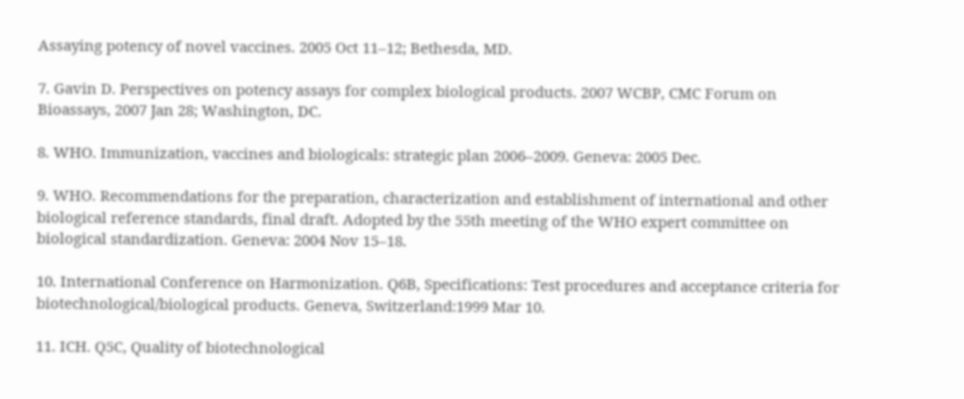Assaying potency of novel vaccines. 2005 Oct 11–12; Bethesda, MD.

7. Gavin D. Perspectives on potency assays for complex biological products. 2007 WCBP, CMC Forum on Bioassays, 2007 Jan 28; Washington, DC.

8. WHO. Immunization, vaccines and biologicals: strategic plan 2006–2009. Geneva: 2005 Dec.

9. WHO. Recommendations for the preparation, characterization and establishment of international and other biological reference standards, final draft. Adopted by the 55th meeting of the WHO expert committee on biological standardization. Geneva: 2004 Nov 15–18.

10. International Conference on Harmonization. Q6B, Specifications: Test procedures and acceptance criteria for biotechnological/biological products. Geneva, Switzerland:1999 Mar 10.

11. ICH. Q5C, Quality of biotechnological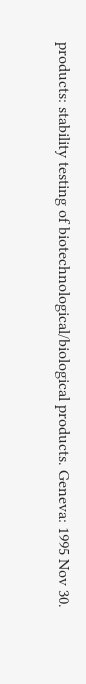products: stability testing of biotechnological/biological products. Geneva: 1995 Nov 30.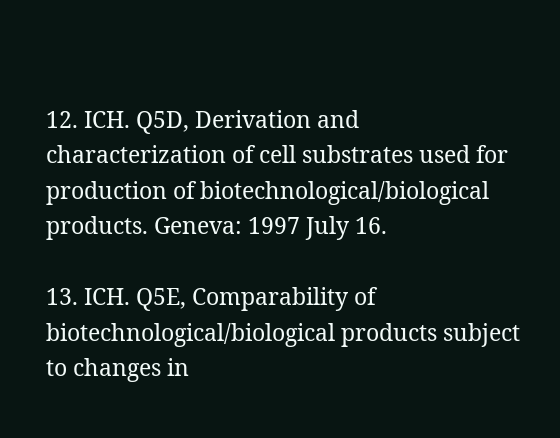12. ICH. Q5D, Derivation and characterization of cell substrates used for production of biotechnological/biological products. Geneva: 1997 July 16.

13. ICH. Q5E, Comparability of biotechnological/biological products subject to changes in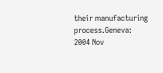their manufacturing process.Geneva: 2004 Nov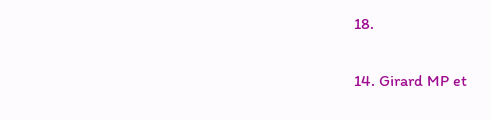18.

14. Girard MP et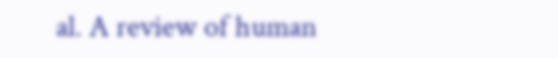al. A review of human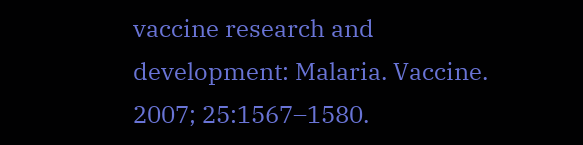vaccine research and development: Malaria. Vaccine. 2007; 25:1567–1580.